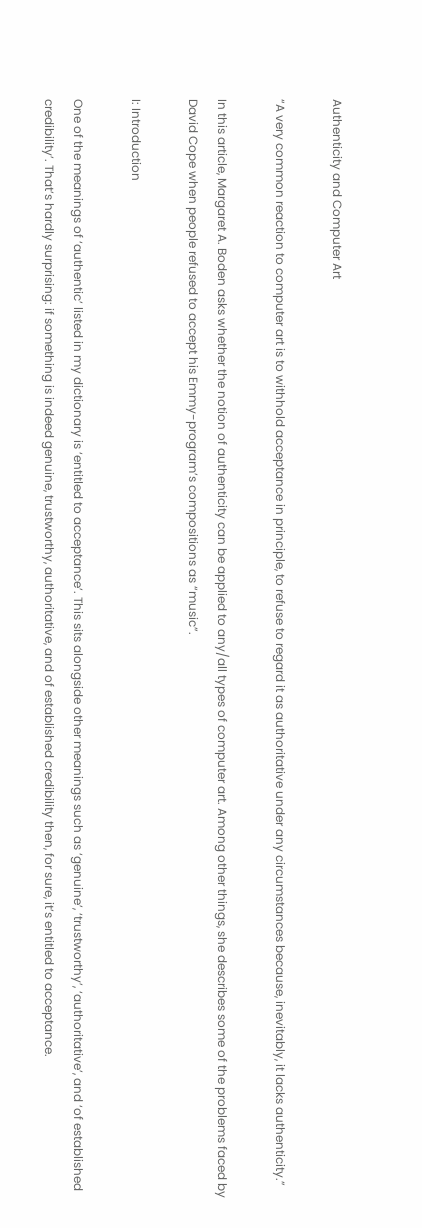Authenticity and Computer Art

“A very common reaction to computer art is to withhold acceptance in principle, to refuse to regard it as authoritative under any circumstances because, inevitably, it lacks authenticity.”

In this article, Margaret A. Boden asks whether the notion of authenticity can be applied to any/all types of computer art. Among other things, she describes some of the problems faced by David Cope when people refused to accept his Emmy-program’s compositions as “music”.

I: Introduction

One of the meanings of ‘authentic’ listed in my dictionary is ‘entitled to acceptance’. This sits alongside other meanings such as ‘genuine’, ‘trustworthy’, ‘authoritative’, and ‘of established credibility’. That’s hardly surprising: if something is indeed genuine, trustworthy, authoritative, and of established credibility then, for sure, it’s entitled to acceptance.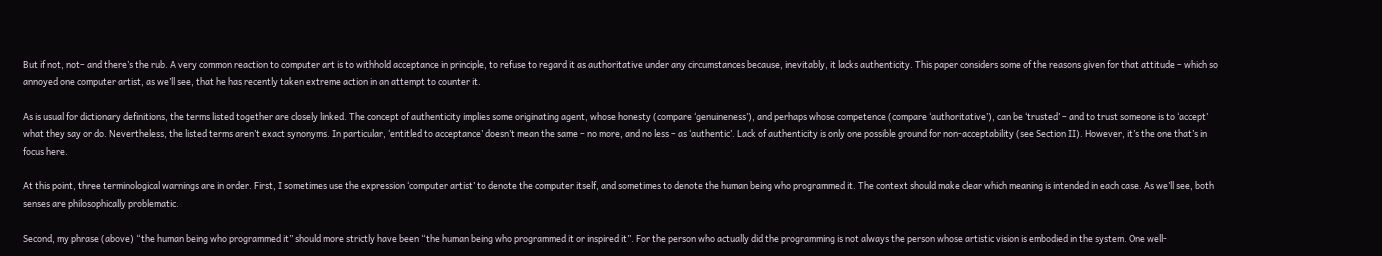But if not, not– and there’s the rub. A very common reaction to computer art is to withhold acceptance in principle, to refuse to regard it as authoritative under any circumstances because, inevitably, it lacks authenticity. This paper considers some of the reasons given for that attitude – which so annoyed one computer artist, as we’ll see, that he has recently taken extreme action in an attempt to counter it.

As is usual for dictionary definitions, the terms listed together are closely linked. The concept of authenticity implies some originating agent, whose honesty (compare ‘genuineness’), and perhaps whose competence (compare ‘authoritative’), can be ‘trusted’ – and to trust someone is to ‘accept’ what they say or do. Nevertheless, the listed terms aren’t exact synonyms. In particular, ‘entitled to acceptance’ doesn’t mean the same – no more, and no less – as ‘authentic’. Lack of authenticity is only one possible ground for non-acceptability (see Section II). However, it’s the one that’s in focus here.

At this point, three terminological warnings are in order. First, I sometimes use the expression ‘computer artist’ to denote the computer itself, and sometimes to denote the human being who programmed it. The context should make clear which meaning is intended in each case. As we’ll see, both senses are philosophically problematic.

Second, my phrase (above) “the human being who programmed it” should more strictly have been “the human being who programmed it or inspired it”. For the person who actually did the programming is not always the person whose artistic vision is embodied in the system. One well-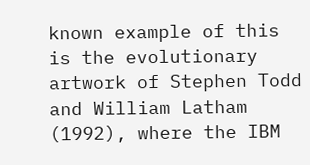known example of this is the evolutionary artwork of Stephen Todd and William Latham (1992), where the IBM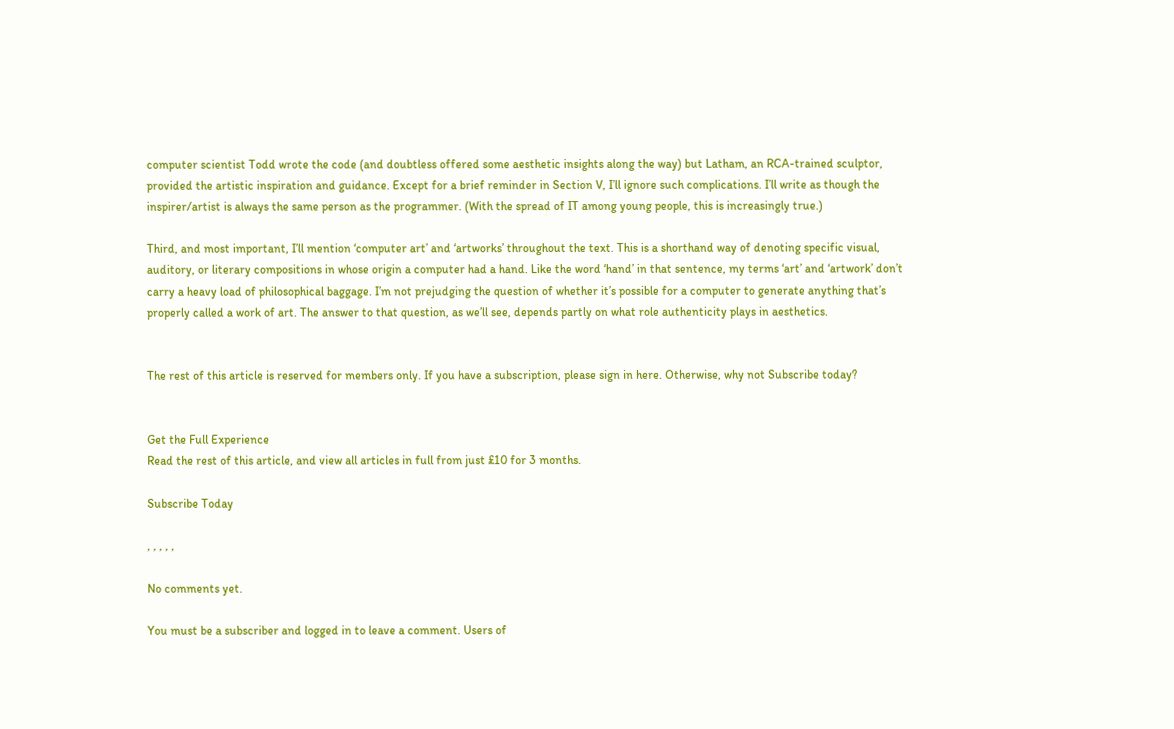computer scientist Todd wrote the code (and doubtless offered some aesthetic insights along the way) but Latham, an RCA-trained sculptor, provided the artistic inspiration and guidance. Except for a brief reminder in Section V, I’ll ignore such complications. I’ll write as though the inspirer/artist is always the same person as the programmer. (With the spread of IT among young people, this is increasingly true.)

Third, and most important, I’ll mention ‘computer art’ and ‘artworks’ throughout the text. This is a shorthand way of denoting specific visual, auditory, or literary compositions in whose origin a computer had a hand. Like the word ‘hand’ in that sentence, my terms ‘art’ and ‘artwork’ don’t carry a heavy load of philosophical baggage. I’m not prejudging the question of whether it’s possible for a computer to generate anything that’s properly called a work of art. The answer to that question, as we’ll see, depends partly on what role authenticity plays in aesthetics.


The rest of this article is reserved for members only. If you have a subscription, please sign in here. Otherwise, why not Subscribe today?


Get the Full Experience
Read the rest of this article, and view all articles in full from just £10 for 3 months.

Subscribe Today

, , , , ,

No comments yet.

You must be a subscriber and logged in to leave a comment. Users of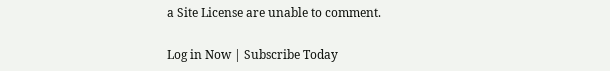a Site License are unable to comment.

Log in Now | Subscribe Today